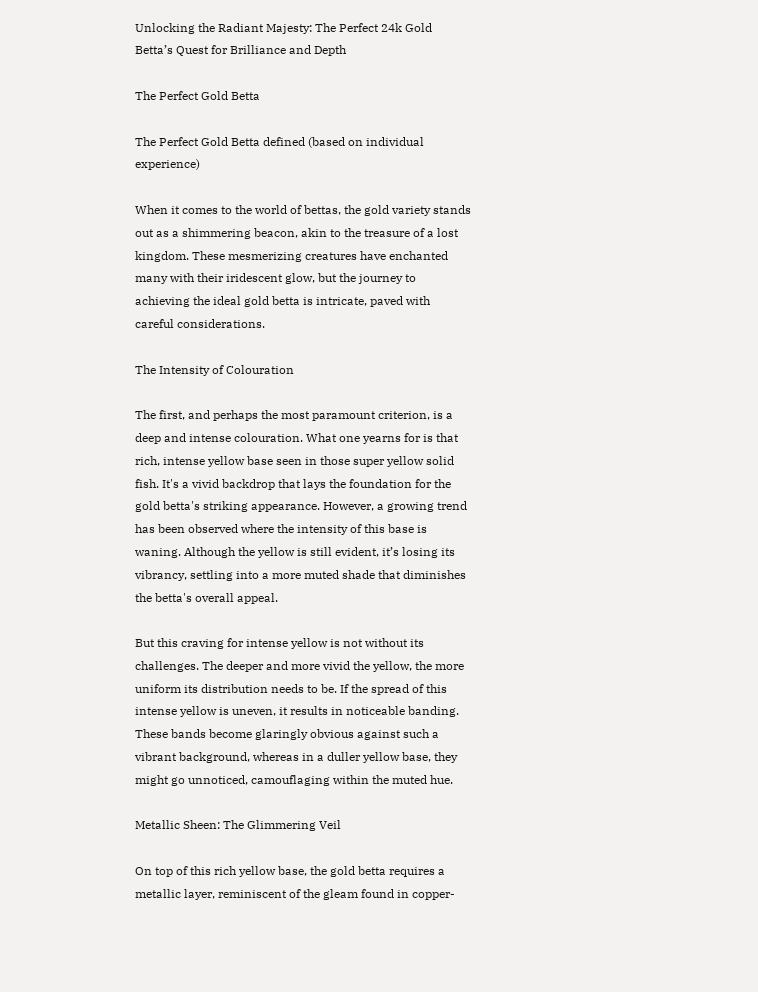Unlocking the Radiant Majesty: The Perfect 24k Gold Betta’s Quest for Brilliance and Depth

The Perfect Gold Betta

The Perfect Gold Betta defined (based on individual experience)

When it comes to the world of bettas, the gold variety stands out as a shimmering beacon, akin to the treasure of a lost kingdom. These mesmerizing creatures have enchanted many with their iridescent glow, but the journey to achieving the ideal gold betta is intricate, paved with careful considerations.

The Intensity of Colouration

The first, and perhaps the most paramount criterion, is a deep and intense colouration. What one yearns for is that rich, intense yellow base seen in those super yellow solid fish. It's a vivid backdrop that lays the foundation for the gold betta's striking appearance. However, a growing trend has been observed where the intensity of this base is waning. Although the yellow is still evident, it’s losing its vibrancy, settling into a more muted shade that diminishes the betta's overall appeal.

But this craving for intense yellow is not without its challenges. The deeper and more vivid the yellow, the more uniform its distribution needs to be. If the spread of this intense yellow is uneven, it results in noticeable banding. These bands become glaringly obvious against such a vibrant background, whereas in a duller yellow base, they might go unnoticed, camouflaging within the muted hue.

Metallic Sheen: The Glimmering Veil

On top of this rich yellow base, the gold betta requires a metallic layer, reminiscent of the gleam found in copper-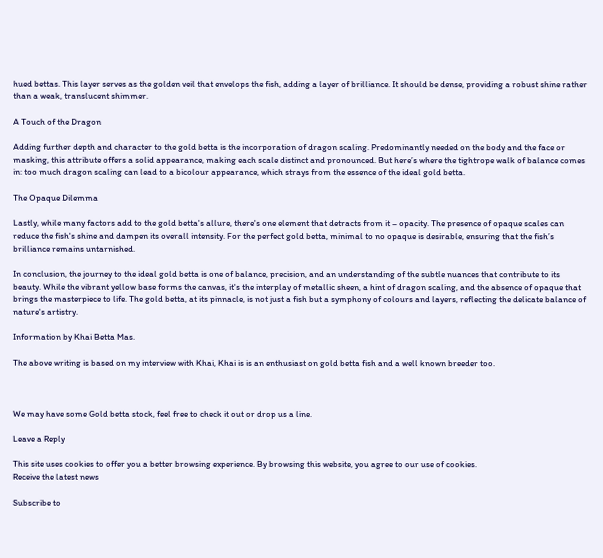hued bettas. This layer serves as the golden veil that envelops the fish, adding a layer of brilliance. It should be dense, providing a robust shine rather than a weak, translucent shimmer.

A Touch of the Dragon

Adding further depth and character to the gold betta is the incorporation of dragon scaling. Predominantly needed on the body and the face or masking, this attribute offers a solid appearance, making each scale distinct and pronounced. But here’s where the tightrope walk of balance comes in: too much dragon scaling can lead to a bicolour appearance, which strays from the essence of the ideal gold betta.

The Opaque Dilemma

Lastly, while many factors add to the gold betta's allure, there's one element that detracts from it – opacity. The presence of opaque scales can reduce the fish's shine and dampen its overall intensity. For the perfect gold betta, minimal to no opaque is desirable, ensuring that the fish’s brilliance remains untarnished.

In conclusion, the journey to the ideal gold betta is one of balance, precision, and an understanding of the subtle nuances that contribute to its beauty. While the vibrant yellow base forms the canvas, it's the interplay of metallic sheen, a hint of dragon scaling, and the absence of opaque that brings the masterpiece to life. The gold betta, at its pinnacle, is not just a fish but a symphony of colours and layers, reflecting the delicate balance of nature's artistry.

Information by Khai Betta Mas.

The above writing is based on my interview with Khai, Khai is is an enthusiast on gold betta fish and a well known breeder too.



We may have some Gold betta stock, feel free to check it out or drop us a line.

Leave a Reply

This site uses cookies to offer you a better browsing experience. By browsing this website, you agree to our use of cookies.
Receive the latest news

Subscribe to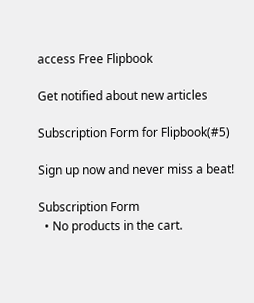access Free Flipbook

Get notified about new articles

Subscription Form for Flipbook(#5)

Sign up now and never miss a beat!

Subscription Form
  • No products in the cart.